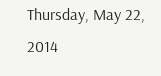Thursday, May 22, 2014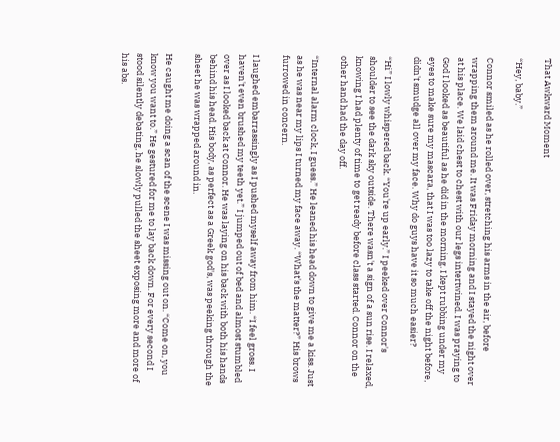That Awkward Moment

“Hey, baby.”

Connor smiled as he rolled over, stretching his arms in the air, before wrapping them around me. It was Friday morning and I stayed the night over at his place. We laid chest to chest with our legs intertwined. I was praying to God I looked as beautiful as he did in the morning. I kept rubbing under my eyes to make sure my mascara, that I was too lazy to take off the night before, didn't smudge all over my face. Why do guys have it so much easier?

“Hi” I lowly whispered back. “You're up early.” I peeked over Connor's shoulder to see the dark sky outside. There wasn't a sign of a sun rise. I relaxed, knowing I had plenty of time to get ready before class started. Connor on the other hand had the day off.

“Internal alarm clock, I guess.” He leaned his head down to give me a kiss. Just as he was near my lips I turned my face away. “What's the matter?” His brows furrowed in concern.

I laughed embarrassingly as I pushed myself away from him. “I feel gross. I haven't even brushed my teeth yet.” I jumped out of bed and almost stumbled over as I looked back at Connor. He was laying on his back with both his hands behind his head. His body, as perfect as a Greek god's, was peeking through the sheet he was wrapped around in.

He caught me doing a scan of the scene I was missing out on. “Come on, you know you want to.” He gestured for me to lay back down. For every second I stood silently debating, he slowly pulled the sheet exposing more and more of his abs.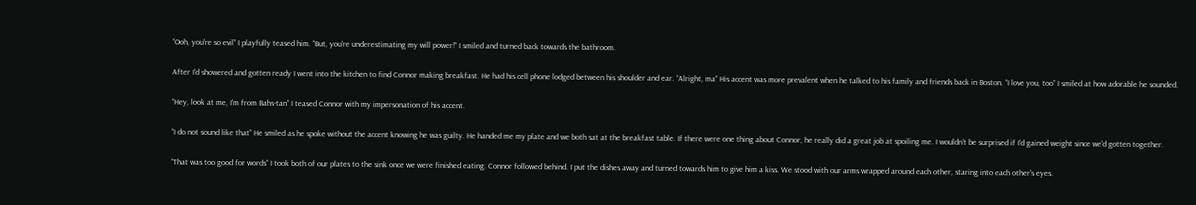“Ooh, you're so evil” I playfully teased him. “But, you're underestimating my will power!” I smiled and turned back towards the bathroom.

After I'd showered and gotten ready I went into the kitchen to find Connor making breakfast. He had his cell phone lodged between his shoulder and ear. “Alright, ma” His accent was more prevalent when he talked to his family and friends back in Boston. “I love you, too” I smiled at how adorable he sounded.

“Hey, look at me, I'm from Bahs-tan” I teased Connor with my impersonation of his accent.

“I do not sound like that” He smiled as he spoke without the accent knowing he was guilty. He handed me my plate and we both sat at the breakfast table. If there were one thing about Connor, he really did a great job at spoiling me. I wouldn't be surprised if I'd gained weight since we'd gotten together.

“That was too good for words” I took both of our plates to the sink once we were finished eating. Connor followed behind. I put the dishes away and turned towards him to give him a kiss. We stood with our arms wrapped around each other, staring into each other's eyes.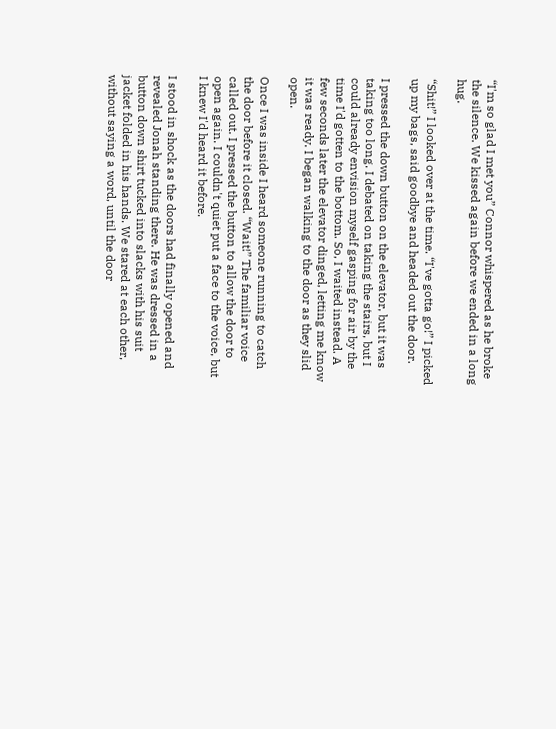“I'm so glad I met you” Connor whispered as he broke the silence. We kissed again before we ended in a long hug.

“Shit!” I looked over at the time. “I've gotta go!” I picked up my bags, said goodbye and headed out the door.

I pressed the down button on the elevator, but it was taking too long. I debated on taking the stairs, but I could already envision myself gasping for air by the time I'd gotten to the bottom. So, I waited instead. A few seconds later the elevator dinged, letting me know it was ready. I began walking to the door as they slid open.

Once I was inside I heard someone running to catch the door before it closed. “Wait!” The familiar voice called out. I pressed the button to allow the door to open again. I couldn't quiet put a face to the voice, but I knew I'd heard it before.

I stood in shock as the doors had finally opened and revealed Jonah standing there. He was dressed in a button down shirt tucked into slacks with his suit jacket folded in his hands. We stared at each other, without saying a word, until the door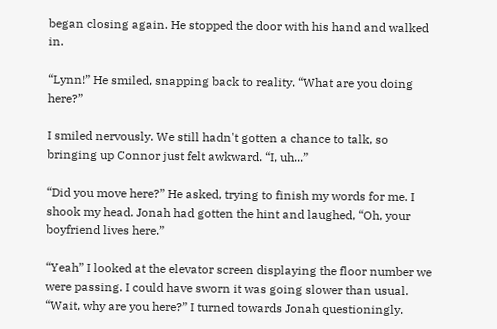began closing again. He stopped the door with his hand and walked in.

“Lynn!” He smiled, snapping back to reality. “What are you doing here?”

I smiled nervously. We still hadn't gotten a chance to talk, so bringing up Connor just felt awkward. “I, uh...”

“Did you move here?” He asked, trying to finish my words for me. I shook my head. Jonah had gotten the hint and laughed, “Oh, your boyfriend lives here.”

“Yeah” I looked at the elevator screen displaying the floor number we were passing. I could have sworn it was going slower than usual. “Wait, why are you here?” I turned towards Jonah questioningly.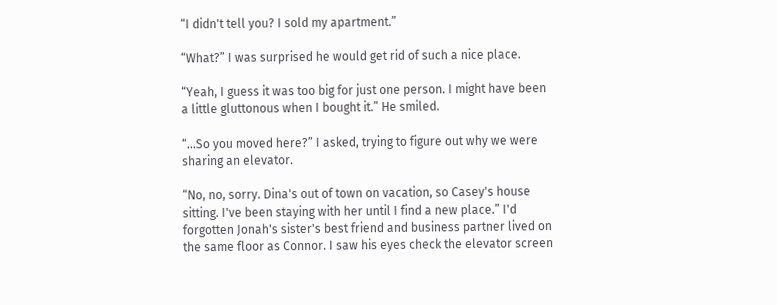“I didn't tell you? I sold my apartment.”

“What?” I was surprised he would get rid of such a nice place.

“Yeah, I guess it was too big for just one person. I might have been a little gluttonous when I bought it.” He smiled.

“...So you moved here?” I asked, trying to figure out why we were sharing an elevator.

“No, no, sorry. Dina's out of town on vacation, so Casey's house sitting. I've been staying with her until I find a new place.” I'd forgotten Jonah's sister's best friend and business partner lived on the same floor as Connor. I saw his eyes check the elevator screen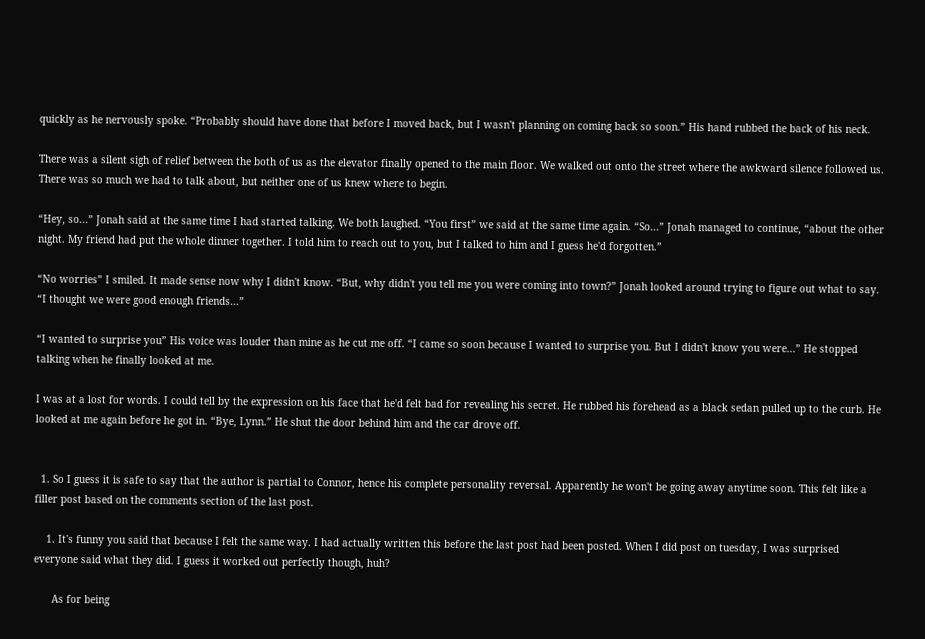quickly as he nervously spoke. “Probably should have done that before I moved back, but I wasn't planning on coming back so soon.” His hand rubbed the back of his neck.

There was a silent sigh of relief between the both of us as the elevator finally opened to the main floor. We walked out onto the street where the awkward silence followed us. There was so much we had to talk about, but neither one of us knew where to begin.

“Hey, so...” Jonah said at the same time I had started talking. We both laughed. “You first” we said at the same time again. “So...” Jonah managed to continue, “about the other night. My friend had put the whole dinner together. I told him to reach out to you, but I talked to him and I guess he'd forgotten.”

“No worries” I smiled. It made sense now why I didn't know. “But, why didn't you tell me you were coming into town?” Jonah looked around trying to figure out what to say. “I thought we were good enough friends...”

“I wanted to surprise you” His voice was louder than mine as he cut me off. “I came so soon because I wanted to surprise you. But I didn't know you were...” He stopped talking when he finally looked at me.

I was at a lost for words. I could tell by the expression on his face that he'd felt bad for revealing his secret. He rubbed his forehead as a black sedan pulled up to the curb. He looked at me again before he got in. “Bye, Lynn.” He shut the door behind him and the car drove off.


  1. So I guess it is safe to say that the author is partial to Connor, hence his complete personality reversal. Apparently he won't be going away anytime soon. This felt like a filler post based on the comments section of the last post.

    1. It's funny you said that because I felt the same way. I had actually written this before the last post had been posted. When I did post on tuesday, I was surprised everyone said what they did. I guess it worked out perfectly though, huh?

      As for being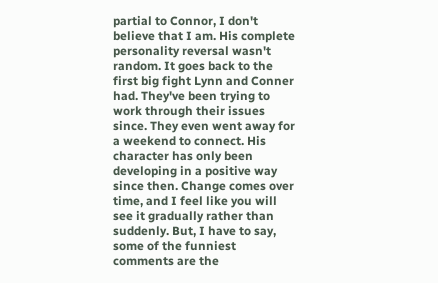partial to Connor, I don't believe that I am. His complete personality reversal wasn't random. It goes back to the first big fight Lynn and Conner had. They've been trying to work through their issues since. They even went away for a weekend to connect. His character has only been developing in a positive way since then. Change comes over time, and I feel like you will see it gradually rather than suddenly. But, I have to say, some of the funniest comments are the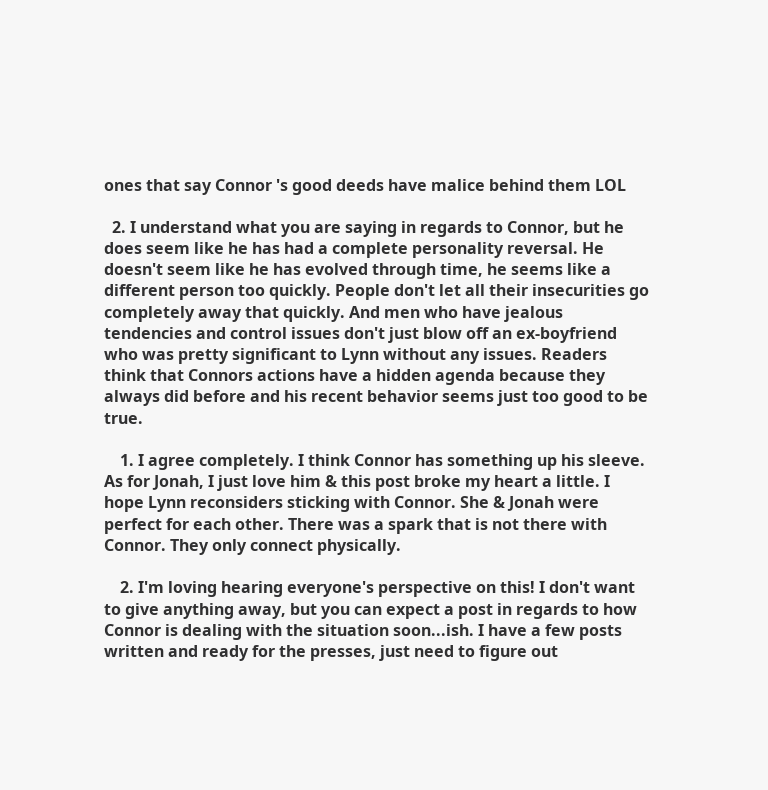ones that say Connor 's good deeds have malice behind them LOL

  2. I understand what you are saying in regards to Connor, but he does seem like he has had a complete personality reversal. He doesn't seem like he has evolved through time, he seems like a different person too quickly. People don't let all their insecurities go completely away that quickly. And men who have jealous tendencies and control issues don't just blow off an ex-boyfriend who was pretty significant to Lynn without any issues. Readers think that Connors actions have a hidden agenda because they always did before and his recent behavior seems just too good to be true.

    1. I agree completely. I think Connor has something up his sleeve. As for Jonah, I just love him & this post broke my heart a little. I hope Lynn reconsiders sticking with Connor. She & Jonah were perfect for each other. There was a spark that is not there with Connor. They only connect physically.

    2. I'm loving hearing everyone's perspective on this! I don't want to give anything away, but you can expect a post in regards to how Connor is dealing with the situation soon...ish. I have a few posts written and ready for the presses, just need to figure out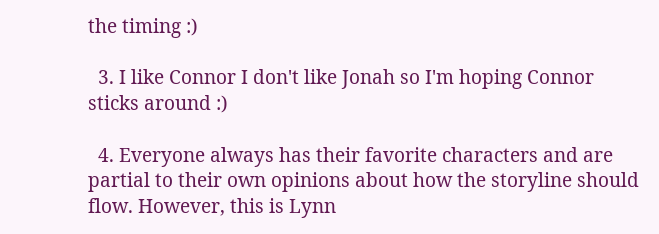the timing :)

  3. I like Connor I don't like Jonah so I'm hoping Connor sticks around :)

  4. Everyone always has their favorite characters and are partial to their own opinions about how the storyline should flow. However, this is Lynn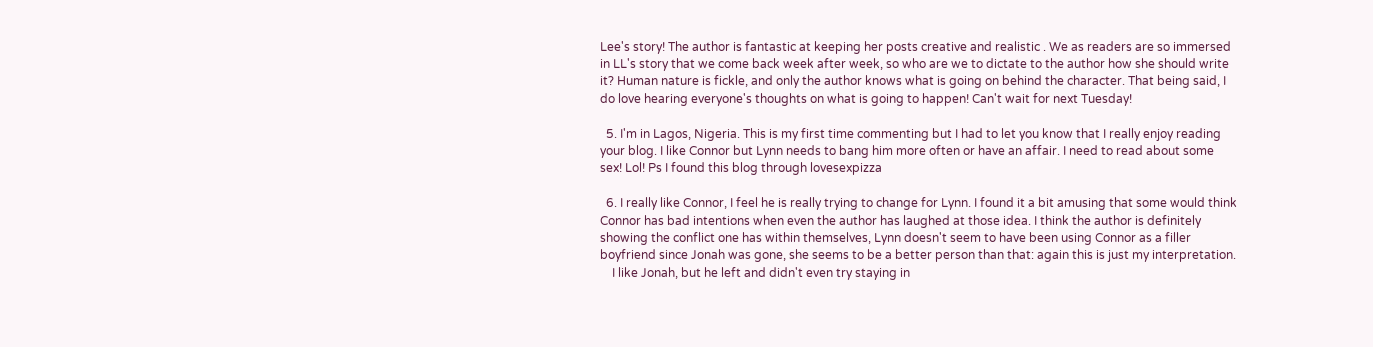Lee's story! The author is fantastic at keeping her posts creative and realistic . We as readers are so immersed in LL's story that we come back week after week, so who are we to dictate to the author how she should write it? Human nature is fickle, and only the author knows what is going on behind the character. That being said, I do love hearing everyone's thoughts on what is going to happen! Can't wait for next Tuesday!

  5. I'm in Lagos, Nigeria. This is my first time commenting but I had to let you know that I really enjoy reading your blog. I like Connor but Lynn needs to bang him more often or have an affair. I need to read about some sex! Lol! Ps I found this blog through lovesexpizza

  6. I really like Connor, I feel he is really trying to change for Lynn. I found it a bit amusing that some would think Connor has bad intentions when even the author has laughed at those idea. I think the author is definitely showing the conflict one has within themselves, Lynn doesn't seem to have been using Connor as a filler boyfriend since Jonah was gone, she seems to be a better person than that: again this is just my interpretation.
    I like Jonah, but he left and didn't even try staying in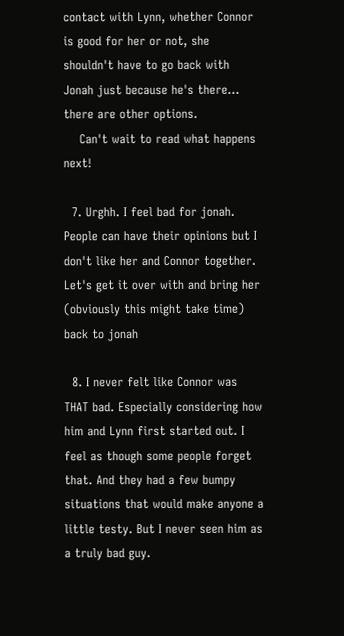contact with Lynn, whether Connor is good for her or not, she shouldn't have to go back with Jonah just because he's there... there are other options.
    Can't wait to read what happens next!

  7. Urghh. I feel bad for jonah. People can have their opinions but I don't like her and Connor together. Let's get it over with and bring her (obviously this might take time) back to jonah

  8. I never felt like Connor was THAT bad. Especially considering how him and Lynn first started out. I feel as though some people forget that. And they had a few bumpy situations that would make anyone a little testy. But I never seen him as a truly bad guy.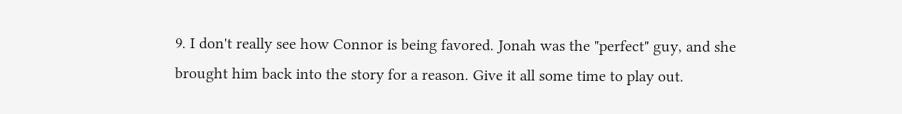9. I don't really see how Connor is being favored. Jonah was the "perfect" guy, and she brought him back into the story for a reason. Give it all some time to play out.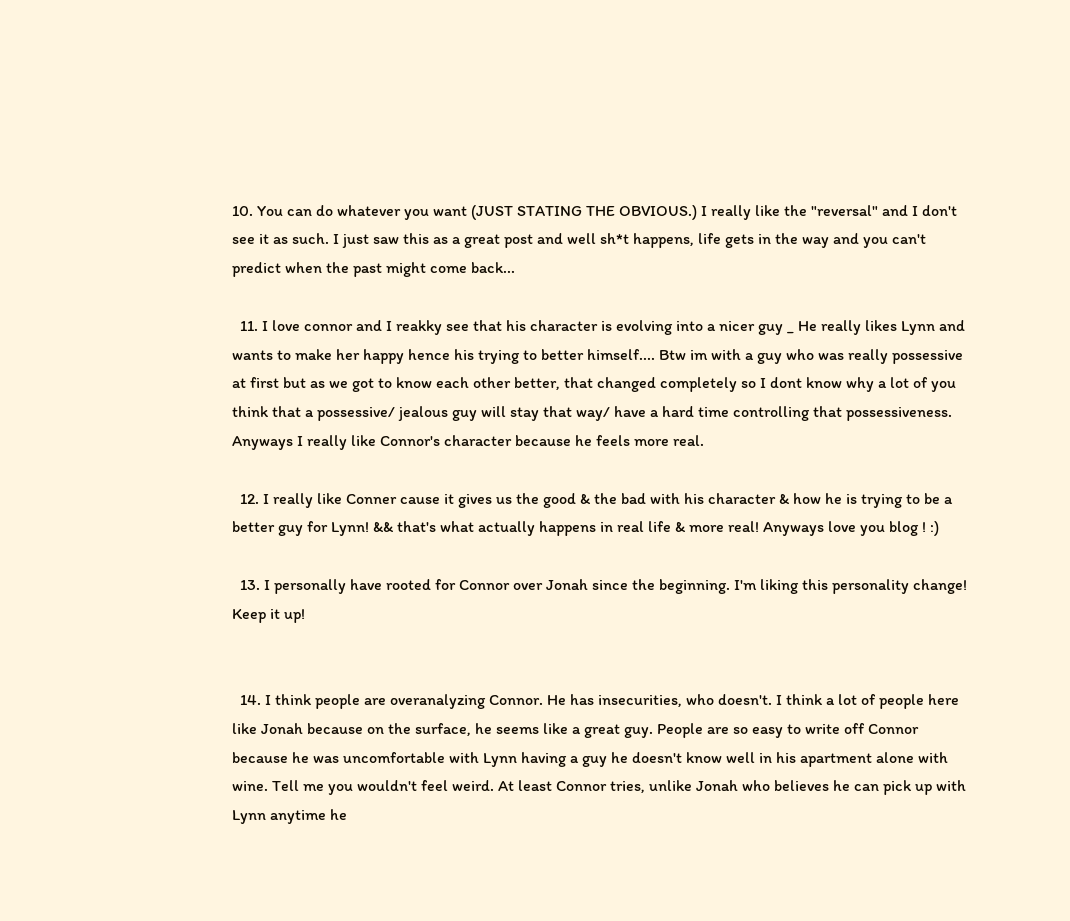10. You can do whatever you want (JUST STATING THE OBVIOUS.) I really like the "reversal" and I don't see it as such. I just saw this as a great post and well sh*t happens, life gets in the way and you can't predict when the past might come back...

  11. I love connor and I reakky see that his character is evolving into a nicer guy _ He really likes Lynn and wants to make her happy hence his trying to better himself.... Btw im with a guy who was really possessive at first but as we got to know each other better, that changed completely so I dont know why a lot of you think that a possessive/ jealous guy will stay that way/ have a hard time controlling that possessiveness. Anyways I really like Connor's character because he feels more real.

  12. I really like Conner cause it gives us the good & the bad with his character & how he is trying to be a better guy for Lynn! && that's what actually happens in real life & more real! Anyways love you blog ! :)

  13. I personally have rooted for Connor over Jonah since the beginning. I'm liking this personality change! Keep it up!


  14. I think people are overanalyzing Connor. He has insecurities, who doesn't. I think a lot of people here like Jonah because on the surface, he seems like a great guy. People are so easy to write off Connor because he was uncomfortable with Lynn having a guy he doesn't know well in his apartment alone with wine. Tell me you wouldn't feel weird. At least Connor tries, unlike Jonah who believes he can pick up with Lynn anytime he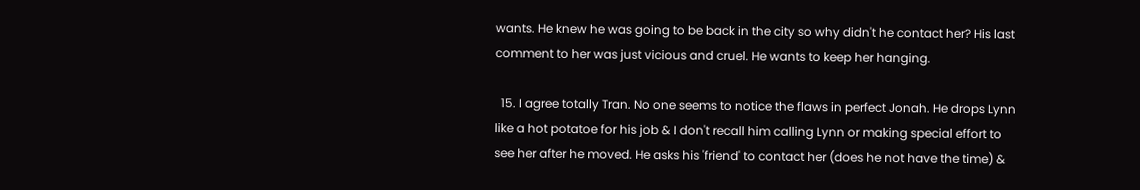wants. He knew he was going to be back in the city so why didn't he contact her? His last comment to her was just vicious and cruel. He wants to keep her hanging.

  15. I agree totally Tran. No one seems to notice the flaws in perfect Jonah. He drops Lynn like a hot potatoe for his job & I don't recall him calling Lynn or making special effort to see her after he moved. He asks his 'friend' to contact her (does he not have the time) &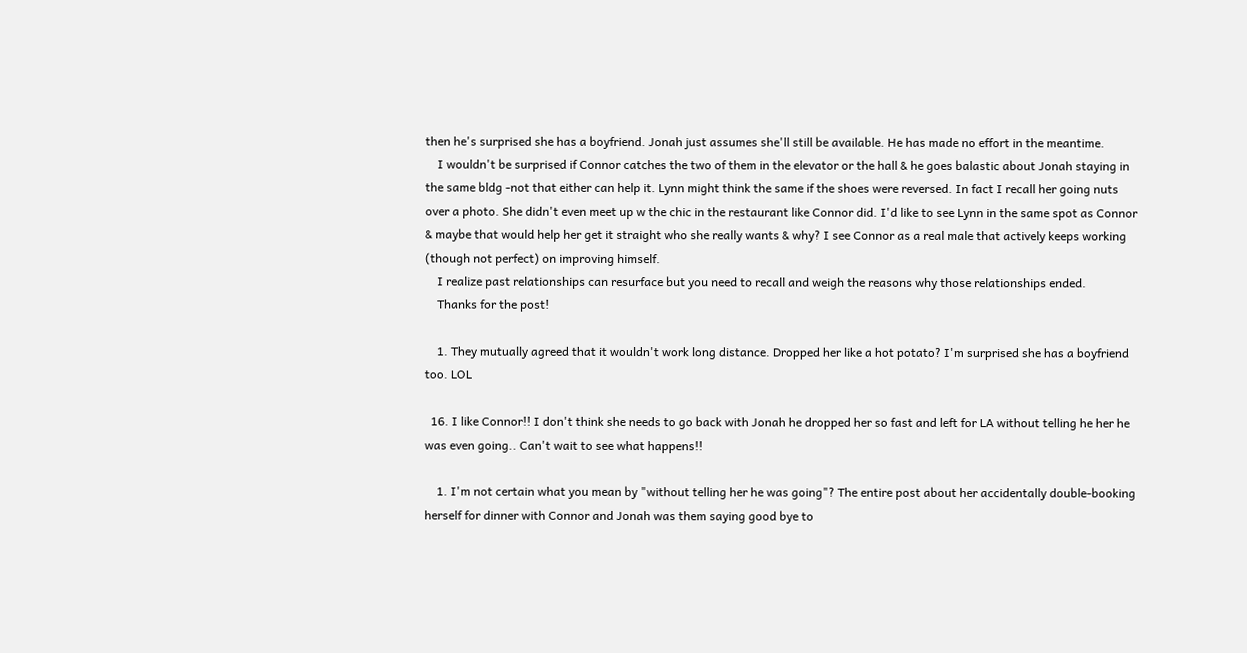then he's surprised she has a boyfriend. Jonah just assumes she'll still be available. He has made no effort in the meantime.
    I wouldn't be surprised if Connor catches the two of them in the elevator or the hall & he goes balastic about Jonah staying in the same bldg -not that either can help it. Lynn might think the same if the shoes were reversed. In fact I recall her going nuts over a photo. She didn't even meet up w the chic in the restaurant like Connor did. I'd like to see Lynn in the same spot as Connor & maybe that would help her get it straight who she really wants & why? I see Connor as a real male that actively keeps working (though not perfect) on improving himself.
    I realize past relationships can resurface but you need to recall and weigh the reasons why those relationships ended.
    Thanks for the post!

    1. They mutually agreed that it wouldn't work long distance. Dropped her like a hot potato? I'm surprised she has a boyfriend too. LOL

  16. I like Connor!! I don't think she needs to go back with Jonah he dropped her so fast and left for LA without telling he her he was even going.. Can't wait to see what happens!!

    1. I'm not certain what you mean by "without telling her he was going"? The entire post about her accidentally double-booking herself for dinner with Connor and Jonah was them saying good bye to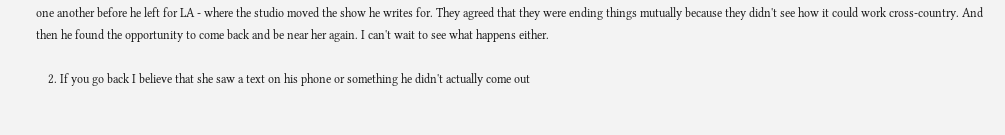one another before he left for LA - where the studio moved the show he writes for. They agreed that they were ending things mutually because they didn't see how it could work cross-country. And then he found the opportunity to come back and be near her again. I can't wait to see what happens either.

    2. If you go back I believe that she saw a text on his phone or something he didn't actually come out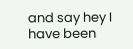and say hey I have been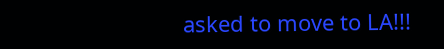asked to move to LA!!!